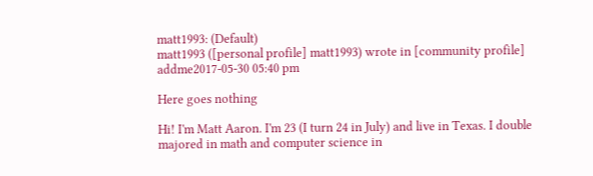matt1993: (Default)
matt1993 ([personal profile] matt1993) wrote in [community profile] addme2017-05-30 05:40 pm

Here goes nothing

Hi! I'm Matt Aaron. I'm 23 (I turn 24 in July) and live in Texas. I double majored in math and computer science in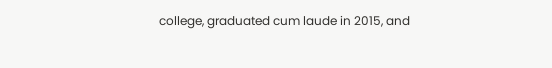college, graduated cum laude in 2015, and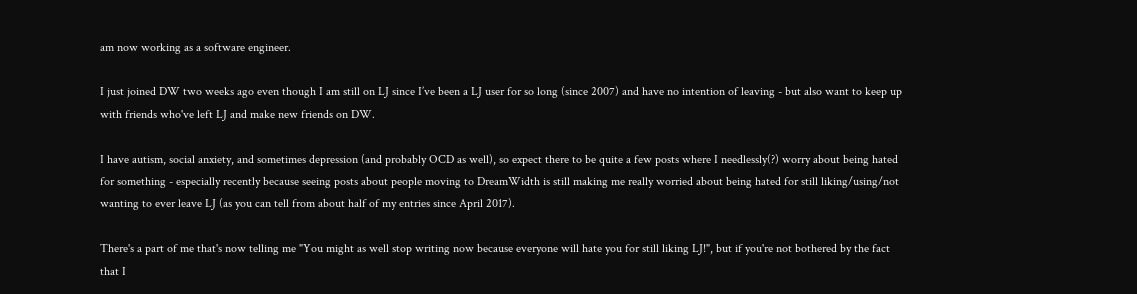am now working as a software engineer.

I just joined DW two weeks ago even though I am still on LJ since I’ve been a LJ user for so long (since 2007) and have no intention of leaving - but also want to keep up with friends who've left LJ and make new friends on DW.

I have autism, social anxiety, and sometimes depression (and probably OCD as well), so expect there to be quite a few posts where I needlessly(?) worry about being hated for something - especially recently because seeing posts about people moving to DreamWidth is still making me really worried about being hated for still liking/using/not wanting to ever leave LJ (as you can tell from about half of my entries since April 2017).

There's a part of me that's now telling me "You might as well stop writing now because everyone will hate you for still liking LJ!", but if you're not bothered by the fact that I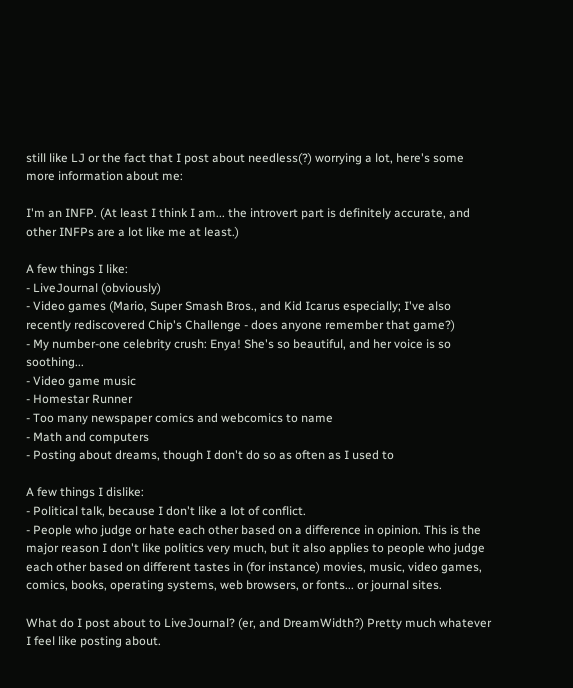still like LJ or the fact that I post about needless(?) worrying a lot, here's some more information about me:

I'm an INFP. (At least I think I am... the introvert part is definitely accurate, and other INFPs are a lot like me at least.)

A few things I like:
- LiveJournal (obviously)
- Video games (Mario, Super Smash Bros., and Kid Icarus especially; I've also recently rediscovered Chip's Challenge - does anyone remember that game?)
- My number-one celebrity crush: Enya! She's so beautiful, and her voice is so soothing...
- Video game music
- Homestar Runner
- Too many newspaper comics and webcomics to name
- Math and computers
- Posting about dreams, though I don't do so as often as I used to

A few things I dislike:
- Political talk, because I don't like a lot of conflict.
- People who judge or hate each other based on a difference in opinion. This is the major reason I don't like politics very much, but it also applies to people who judge each other based on different tastes in (for instance) movies, music, video games, comics, books, operating systems, web browsers, or fonts... or journal sites.

What do I post about to LiveJournal? (er, and DreamWidth?) Pretty much whatever I feel like posting about.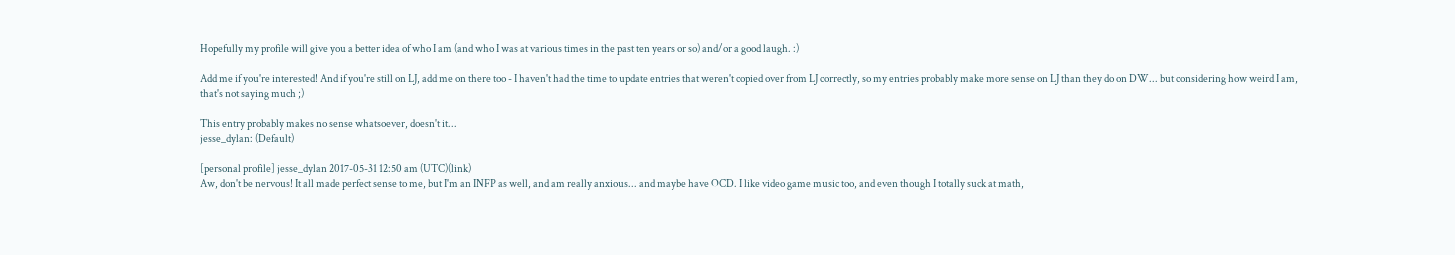Hopefully my profile will give you a better idea of who I am (and who I was at various times in the past ten years or so) and/or a good laugh. :)

Add me if you're interested! And if you're still on LJ, add me on there too - I haven't had the time to update entries that weren't copied over from LJ correctly, so my entries probably make more sense on LJ than they do on DW... but considering how weird I am, that's not saying much ;)

This entry probably makes no sense whatsoever, doesn't it...
jesse_dylan: (Default)

[personal profile] jesse_dylan 2017-05-31 12:50 am (UTC)(link)
Aw, don't be nervous! It all made perfect sense to me, but I'm an INFP as well, and am really anxious... and maybe have OCD. I like video game music too, and even though I totally suck at math,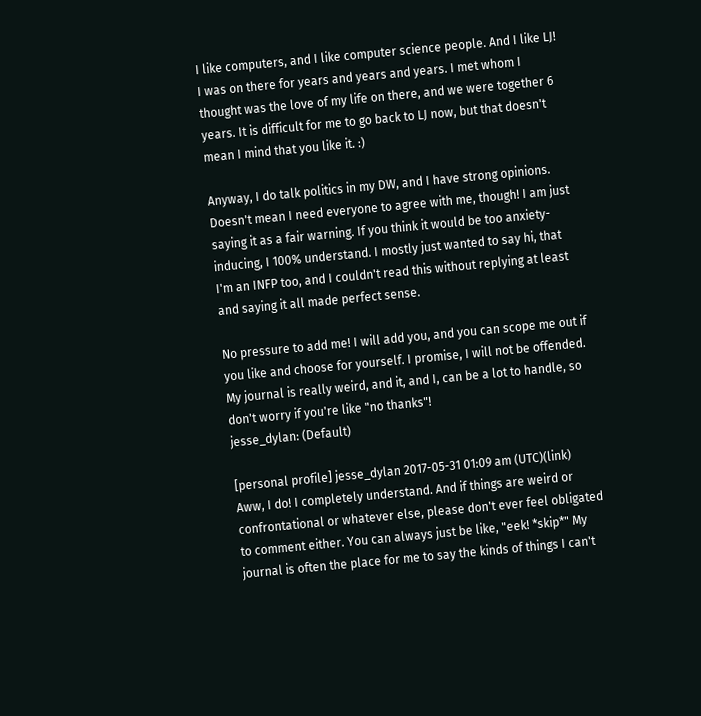I like computers, and I like computer science people. And I like LJ! I was on there for years and years and years. I met whom I thought was the love of my life on there, and we were together 6 years. It is difficult for me to go back to LJ now, but that doesn't mean I mind that you like it. :)

Anyway, I do talk politics in my DW, and I have strong opinions. Doesn't mean I need everyone to agree with me, though! I am just saying it as a fair warning. If you think it would be too anxiety-inducing, I 100% understand. I mostly just wanted to say hi, that I'm an INFP too, and I couldn't read this without replying at least and saying it all made perfect sense.

No pressure to add me! I will add you, and you can scope me out if you like and choose for yourself. I promise, I will not be offended. My journal is really weird, and it, and I, can be a lot to handle, so don't worry if you're like "no thanks"!
jesse_dylan: (Default)

[personal profile] jesse_dylan 2017-05-31 01:09 am (UTC)(link)
Aww, I do! I completely understand. And if things are weird or confrontational or whatever else, please don't ever feel obligated to comment either. You can always just be like, "eek! *skip*" My journal is often the place for me to say the kinds of things I can't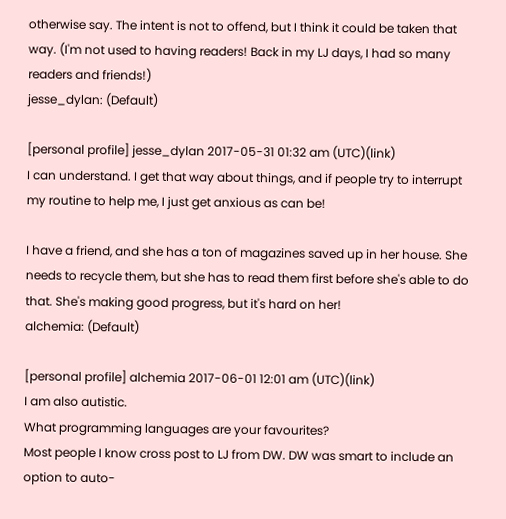otherwise say. The intent is not to offend, but I think it could be taken that way. (I'm not used to having readers! Back in my LJ days, I had so many readers and friends!)
jesse_dylan: (Default)

[personal profile] jesse_dylan 2017-05-31 01:32 am (UTC)(link)
I can understand. I get that way about things, and if people try to interrupt my routine to help me, I just get anxious as can be!

I have a friend, and she has a ton of magazines saved up in her house. She needs to recycle them, but she has to read them first before she's able to do that. She's making good progress, but it's hard on her!
alchemia: (Default)

[personal profile] alchemia 2017-06-01 12:01 am (UTC)(link)
I am also autistic.
What programming languages are your favourites?
Most people I know cross post to LJ from DW. DW was smart to include an option to auto-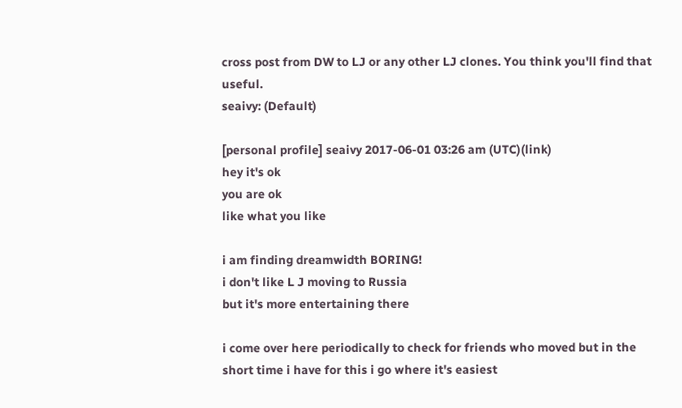cross post from DW to LJ or any other LJ clones. You think you'll find that useful.
seaivy: (Default)

[personal profile] seaivy 2017-06-01 03:26 am (UTC)(link)
hey it's ok
you are ok
like what you like

i am finding dreamwidth BORING!
i don't like L J moving to Russia
but it's more entertaining there

i come over here periodically to check for friends who moved but in the short time i have for this i go where it's easiest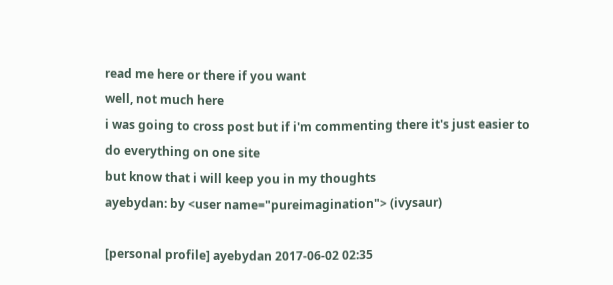read me here or there if you want
well, not much here
i was going to cross post but if i'm commenting there it's just easier to do everything on one site
but know that i will keep you in my thoughts
ayebydan: by <user name="pureimagination"> (ivysaur)

[personal profile] ayebydan 2017-06-02 02:35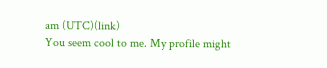am (UTC)(link)
You seem cool to me. My profile might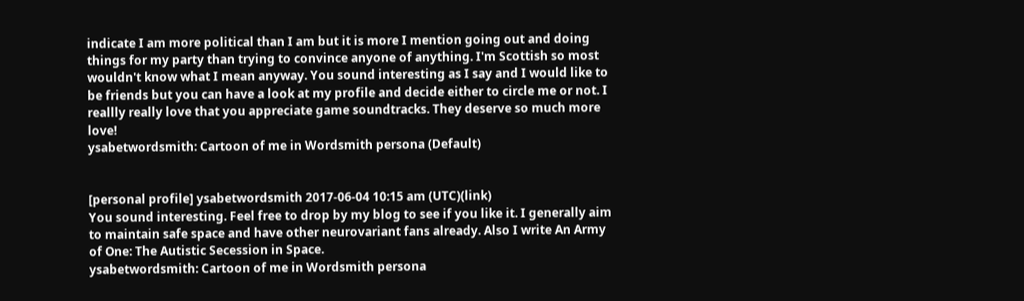indicate I am more political than I am but it is more I mention going out and doing things for my party than trying to convince anyone of anything. I'm Scottish so most wouldn't know what I mean anyway. You sound interesting as I say and I would like to be friends but you can have a look at my profile and decide either to circle me or not. I reallly really love that you appreciate game soundtracks. They deserve so much more love!
ysabetwordsmith: Cartoon of me in Wordsmith persona (Default)


[personal profile] ysabetwordsmith 2017-06-04 10:15 am (UTC)(link)
You sound interesting. Feel free to drop by my blog to see if you like it. I generally aim to maintain safe space and have other neurovariant fans already. Also I write An Army of One: The Autistic Secession in Space.
ysabetwordsmith: Cartoon of me in Wordsmith persona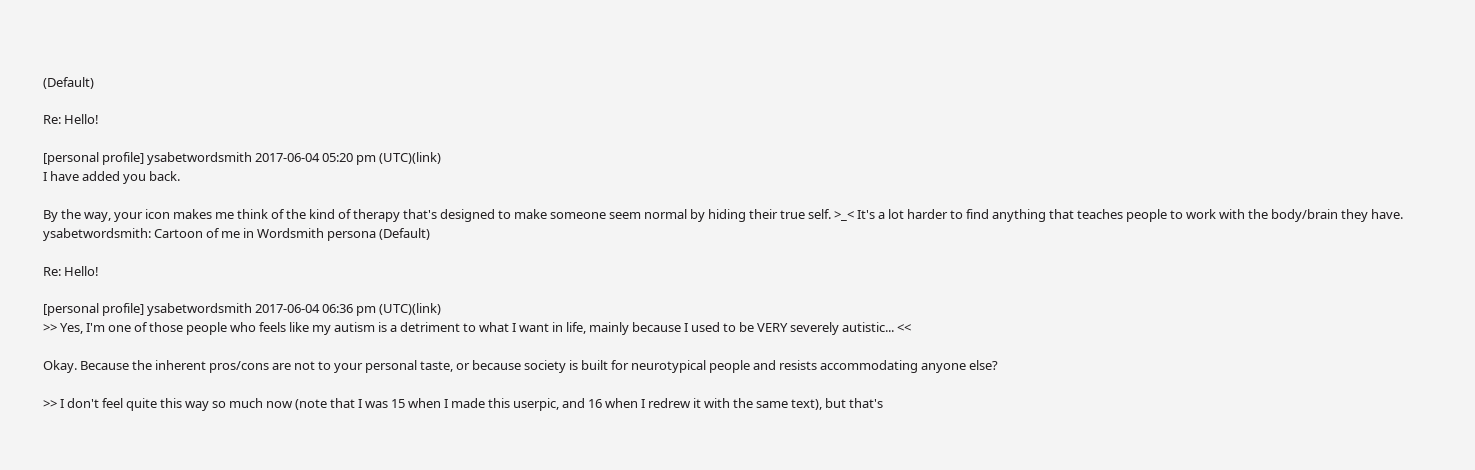(Default)

Re: Hello!

[personal profile] ysabetwordsmith 2017-06-04 05:20 pm (UTC)(link)
I have added you back.

By the way, your icon makes me think of the kind of therapy that's designed to make someone seem normal by hiding their true self. >_< It's a lot harder to find anything that teaches people to work with the body/brain they have.
ysabetwordsmith: Cartoon of me in Wordsmith persona (Default)

Re: Hello!

[personal profile] ysabetwordsmith 2017-06-04 06:36 pm (UTC)(link)
>> Yes, I'm one of those people who feels like my autism is a detriment to what I want in life, mainly because I used to be VERY severely autistic... <<

Okay. Because the inherent pros/cons are not to your personal taste, or because society is built for neurotypical people and resists accommodating anyone else?

>> I don't feel quite this way so much now (note that I was 15 when I made this userpic, and 16 when I redrew it with the same text), but that's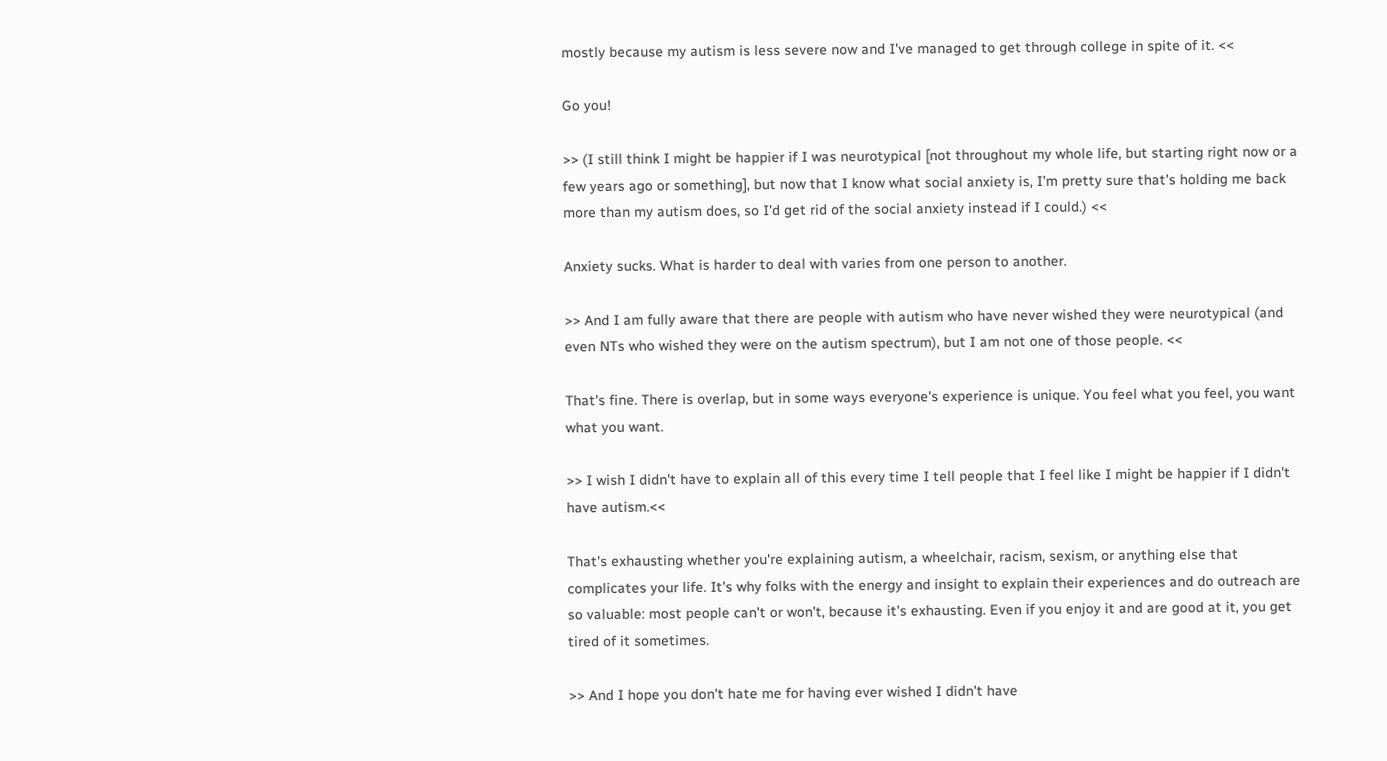mostly because my autism is less severe now and I've managed to get through college in spite of it. <<

Go you!

>> (I still think I might be happier if I was neurotypical [not throughout my whole life, but starting right now or a few years ago or something], but now that I know what social anxiety is, I'm pretty sure that's holding me back more than my autism does, so I'd get rid of the social anxiety instead if I could.) <<

Anxiety sucks. What is harder to deal with varies from one person to another.

>> And I am fully aware that there are people with autism who have never wished they were neurotypical (and even NTs who wished they were on the autism spectrum), but I am not one of those people. <<

That's fine. There is overlap, but in some ways everyone's experience is unique. You feel what you feel, you want what you want.

>> I wish I didn't have to explain all of this every time I tell people that I feel like I might be happier if I didn't have autism.<<

That's exhausting whether you're explaining autism, a wheelchair, racism, sexism, or anything else that complicates your life. It's why folks with the energy and insight to explain their experiences and do outreach are so valuable: most people can't or won't, because it's exhausting. Even if you enjoy it and are good at it, you get tired of it sometimes.

>> And I hope you don't hate me for having ever wished I didn't have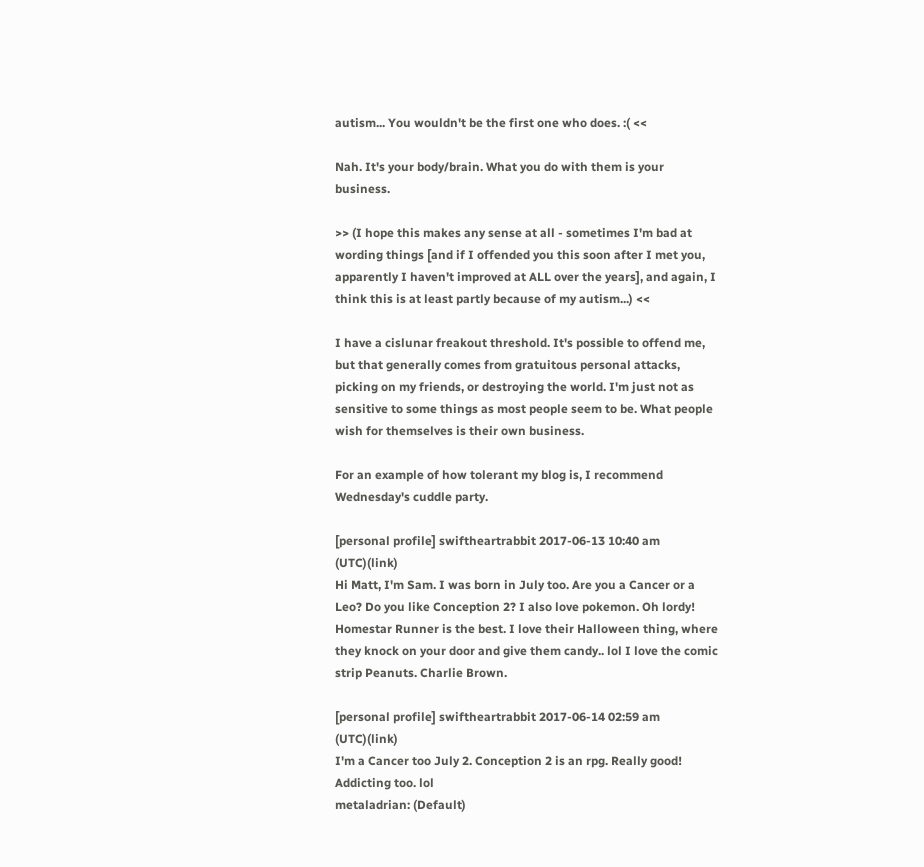autism... You wouldn't be the first one who does. :( <<

Nah. It's your body/brain. What you do with them is your business.

>> (I hope this makes any sense at all - sometimes I'm bad at wording things [and if I offended you this soon after I met you, apparently I haven't improved at ALL over the years], and again, I think this is at least partly because of my autism...) <<

I have a cislunar freakout threshold. It's possible to offend me, but that generally comes from gratuitous personal attacks, picking on my friends, or destroying the world. I'm just not as sensitive to some things as most people seem to be. What people wish for themselves is their own business.

For an example of how tolerant my blog is, I recommend Wednesday's cuddle party.

[personal profile] swiftheartrabbit 2017-06-13 10:40 am (UTC)(link)
Hi Matt, I'm Sam. I was born in July too. Are you a Cancer or a Leo? Do you like Conception 2? I also love pokemon. Oh lordy! Homestar Runner is the best. I love their Halloween thing, where they knock on your door and give them candy.. lol I love the comic strip Peanuts. Charlie Brown.

[personal profile] swiftheartrabbit 2017-06-14 02:59 am (UTC)(link)
I'm a Cancer too July 2. Conception 2 is an rpg. Really good! Addicting too. lol
metaladrian: (Default)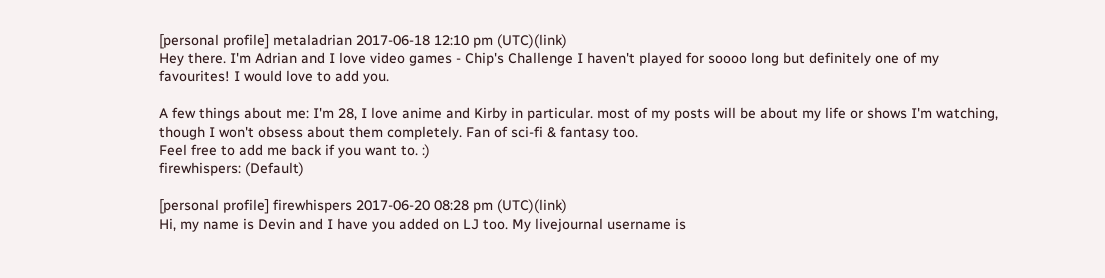[personal profile] metaladrian 2017-06-18 12:10 pm (UTC)(link)
Hey there. I'm Adrian and I love video games - Chip's Challenge I haven't played for soooo long but definitely one of my favourites! I would love to add you.

A few things about me: I'm 28, I love anime and Kirby in particular. most of my posts will be about my life or shows I'm watching, though I won't obsess about them completely. Fan of sci-fi & fantasy too.
Feel free to add me back if you want to. :)
firewhispers: (Default)

[personal profile] firewhispers 2017-06-20 08:28 pm (UTC)(link)
Hi, my name is Devin and I have you added on LJ too. My livejournal username is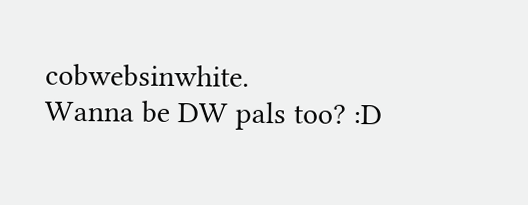cobwebsinwhite.
Wanna be DW pals too? :D